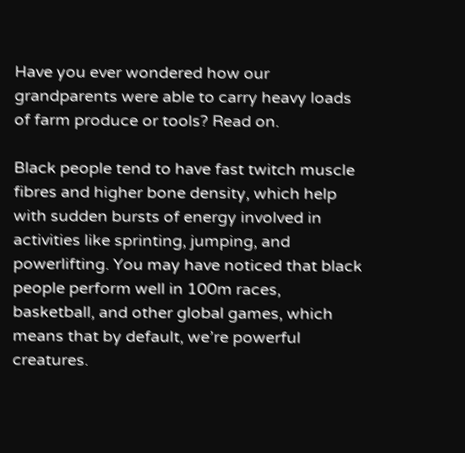Have you ever wondered how our grandparents were able to carry heavy loads of farm produce or tools? Read on.

Black people tend to have fast twitch muscle fibres and higher bone density, which help with sudden bursts of energy involved in activities like sprinting, jumping, and powerlifting. You may have noticed that black people perform well in 100m races, basketball, and other global games, which means that by default, we’re powerful creatures.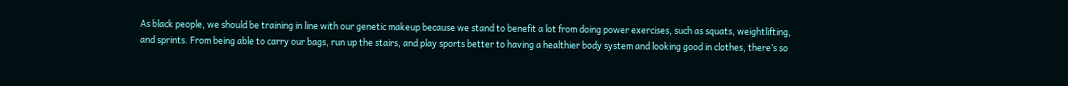As black people, we should be training in line with our genetic makeup because we stand to benefit a lot from doing power exercises, such as squats, weightlifting, and sprints. From being able to carry our bags, run up the stairs, and play sports better to having a healthier body system and looking good in clothes, there’s so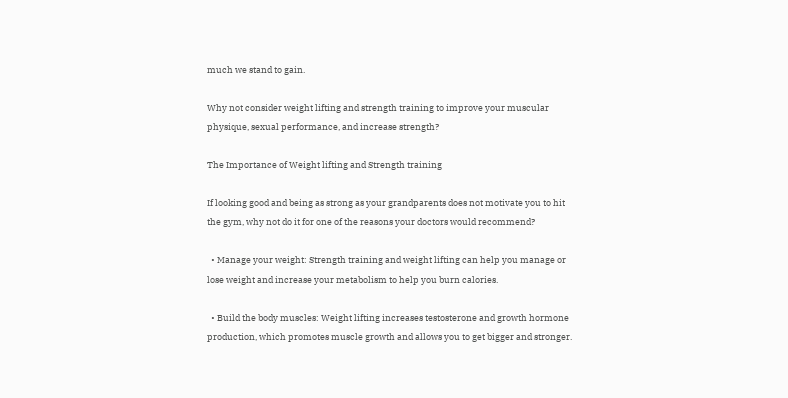much we stand to gain.

Why not consider weight lifting and strength training to improve your muscular physique, sexual performance, and increase strength?

The Importance of Weight lifting and Strength training

If looking good and being as strong as your grandparents does not motivate you to hit the gym, why not do it for one of the reasons your doctors would recommend?

  • Manage your weight: Strength training and weight lifting can help you manage or lose weight and increase your metabolism to help you burn calories.

  • Build the body muscles: Weight lifting increases testosterone and growth hormone production, which promotes muscle growth and allows you to get bigger and stronger.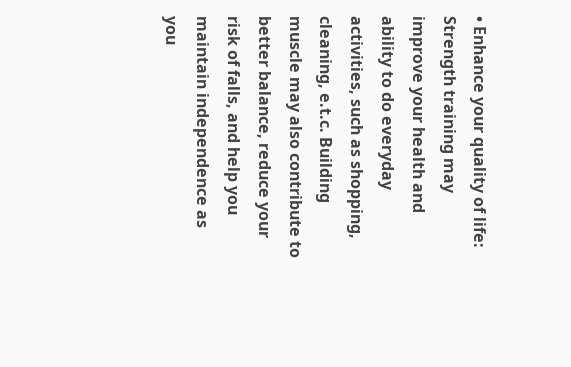• Enhance your quality of life: Strength training may improve your health and ability to do everyday activities, such as shopping, cleaning, e.t.c. Building muscle may also contribute to better balance, reduce your risk of falls, and help you maintain independence as you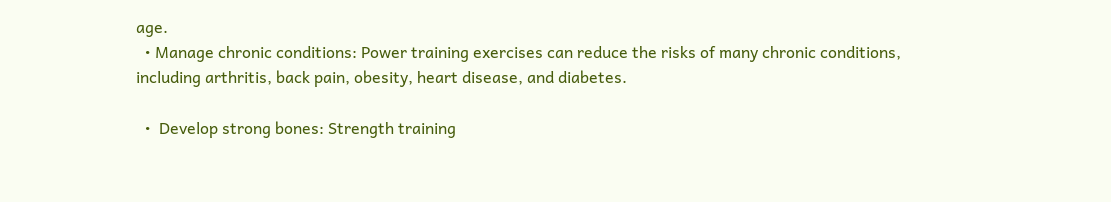age.
  • Manage chronic conditions: Power training exercises can reduce the risks of many chronic conditions, including arthritis, back pain, obesity, heart disease, and diabetes.

  •  Develop strong bones: Strength training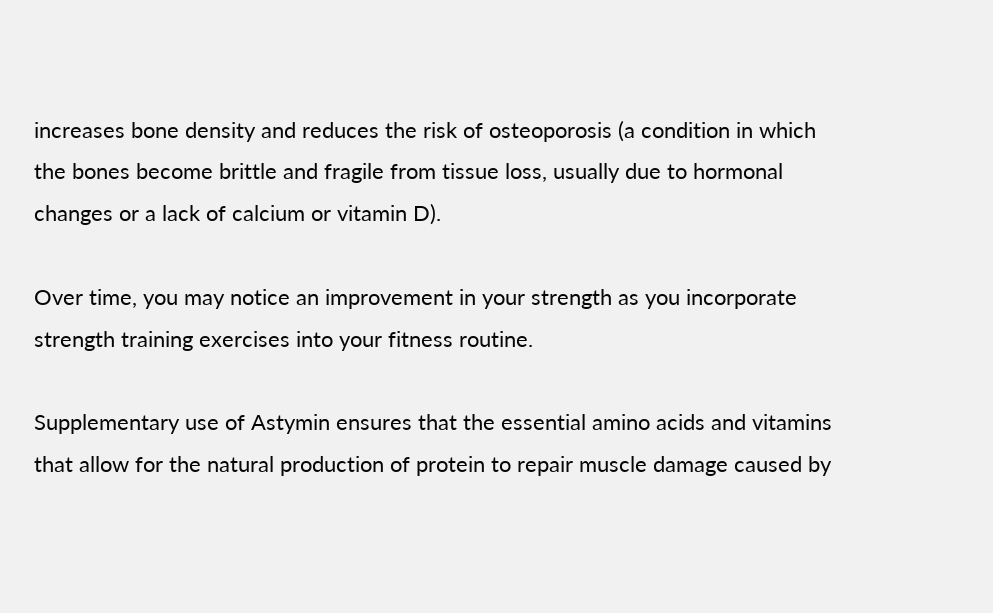increases bone density and reduces the risk of osteoporosis (a condition in which the bones become brittle and fragile from tissue loss, usually due to hormonal changes or a lack of calcium or vitamin D).

Over time, you may notice an improvement in your strength as you incorporate strength training exercises into your fitness routine.

Supplementary use of Astymin ensures that the essential amino acids and vitamins that allow for the natural production of protein to repair muscle damage caused by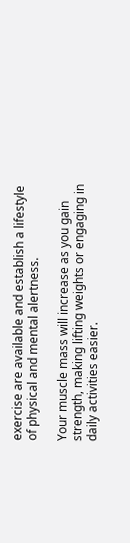exercise are available and establish a lifestyle of physical and mental alertness.

Your muscle mass will increase as you gain strength, making lifting weights or engaging in daily activities easier.